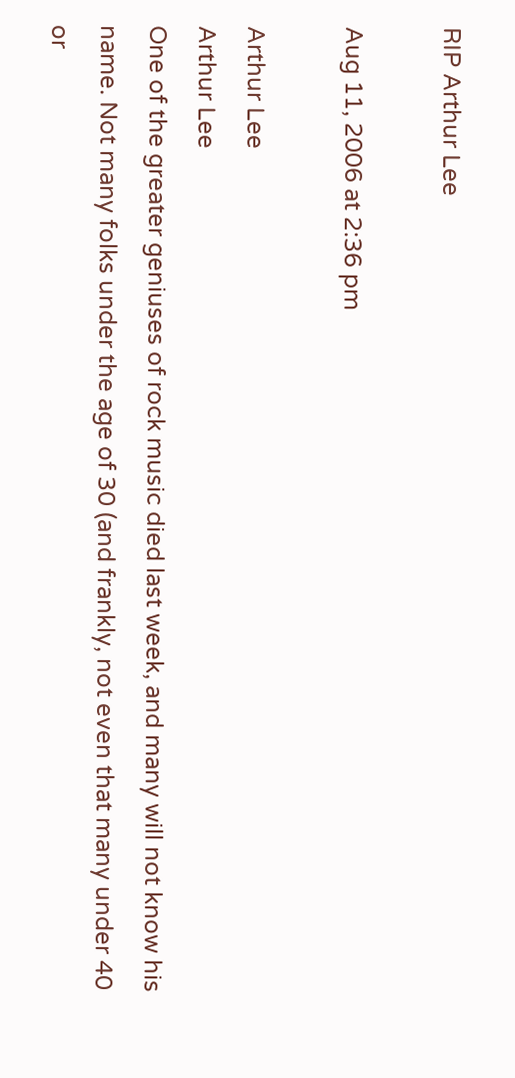RIP Arthur Lee

Aug 11, 2006 at 2:36 pm

Arthur Lee
Arthur Lee
One of the greater geniuses of rock music died last week, and many will not know his name. Not many folks under the age of 30 (and frankly, not even that many under 40 or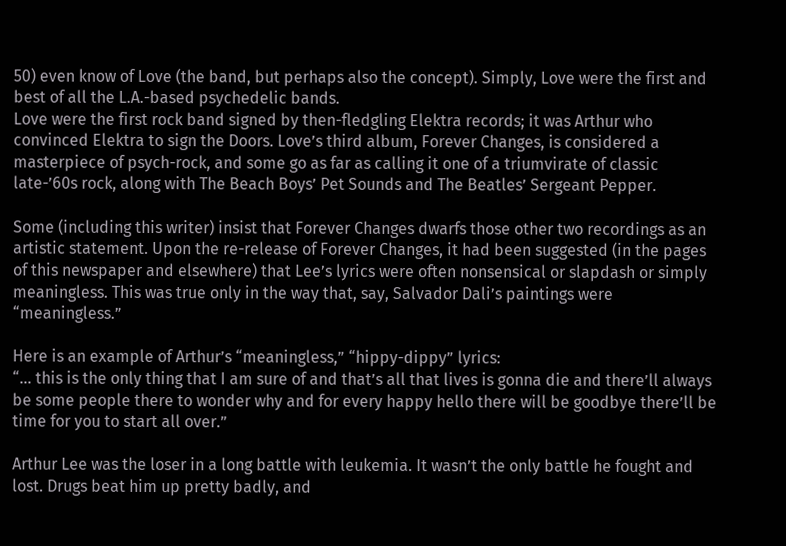50) even know of Love (the band, but perhaps also the concept). Simply, Love were the first and best of all the L.A.-based psychedelic bands.
Love were the first rock band signed by then-fledgling Elektra records; it was Arthur who convinced Elektra to sign the Doors. Love’s third album, Forever Changes, is considered a masterpiece of psych-rock, and some go as far as calling it one of a triumvirate of classic late-’60s rock, along with The Beach Boys’ Pet Sounds and The Beatles’ Sergeant Pepper.

Some (including this writer) insist that Forever Changes dwarfs those other two recordings as an artistic statement. Upon the re-release of Forever Changes, it had been suggested (in the pages of this newspaper and elsewhere) that Lee’s lyrics were often nonsensical or slapdash or simply meaningless. This was true only in the way that, say, Salvador Dali’s paintings were “meaningless.”

Here is an example of Arthur’s “meaningless,” “hippy-dippy” lyrics:
“… this is the only thing that I am sure of and that’s all that lives is gonna die and there’ll always be some people there to wonder why and for every happy hello there will be goodbye there’ll be time for you to start all over.”

Arthur Lee was the loser in a long battle with leukemia. It wasn’t the only battle he fought and lost. Drugs beat him up pretty badly, and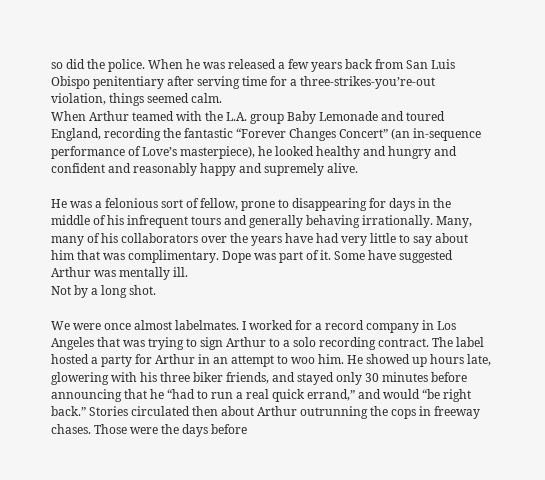so did the police. When he was released a few years back from San Luis Obispo penitentiary after serving time for a three-strikes-you’re-out violation, things seemed calm.
When Arthur teamed with the L.A. group Baby Lemonade and toured England, recording the fantastic “Forever Changes Concert” (an in-sequence performance of Love’s masterpiece), he looked healthy and hungry and confident and reasonably happy and supremely alive.

He was a felonious sort of fellow, prone to disappearing for days in the middle of his infrequent tours and generally behaving irrationally. Many, many of his collaborators over the years have had very little to say about him that was complimentary. Dope was part of it. Some have suggested Arthur was mentally ill.
Not by a long shot.

We were once almost labelmates. I worked for a record company in Los Angeles that was trying to sign Arthur to a solo recording contract. The label hosted a party for Arthur in an attempt to woo him. He showed up hours late, glowering with his three biker friends, and stayed only 30 minutes before announcing that he “had to run a real quick errand,” and would “be right back.” Stories circulated then about Arthur outrunning the cops in freeway chases. Those were the days before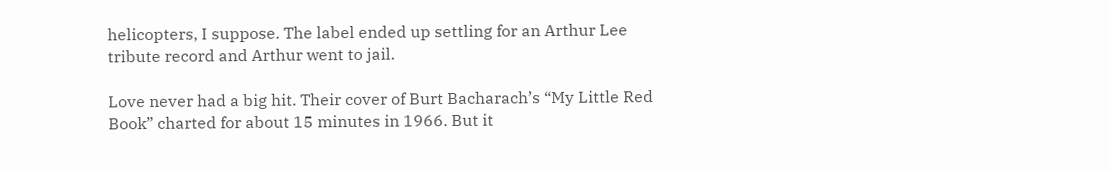helicopters, I suppose. The label ended up settling for an Arthur Lee tribute record and Arthur went to jail.

Love never had a big hit. Their cover of Burt Bacharach’s “My Little Red Book” charted for about 15 minutes in 1966. But it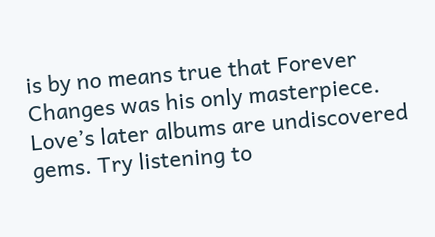is by no means true that Forever Changes was his only masterpiece. Love’s later albums are undiscovered gems. Try listening to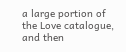a large portion of the Love catalogue, and then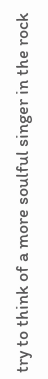try to think of a more soulful singer in the rock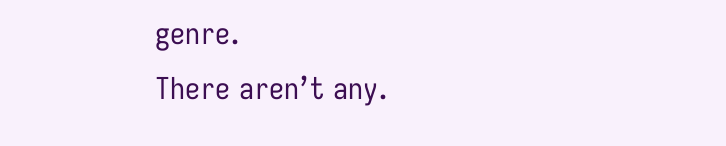genre.
There aren’t any.